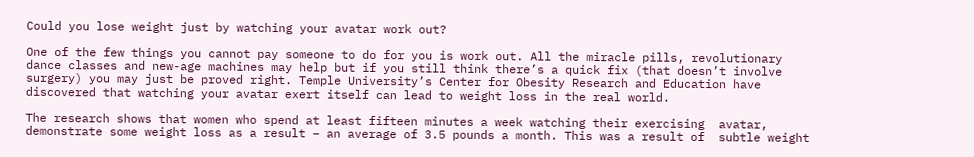Could you lose weight just by watching your avatar work out?

One of the few things you cannot pay someone to do for you is work out. All the miracle pills, revolutionary dance classes and new-age machines may help but if you still think there’s a quick fix (that doesn’t involve surgery) you may just be proved right. Temple University’s Center for Obesity Research and Education have discovered that watching your avatar exert itself can lead to weight loss in the real world.

The research shows that women who spend at least fifteen minutes a week watching their exercising  avatar, demonstrate some weight loss as a result – an average of 3.5 pounds a month. This was a result of  subtle weight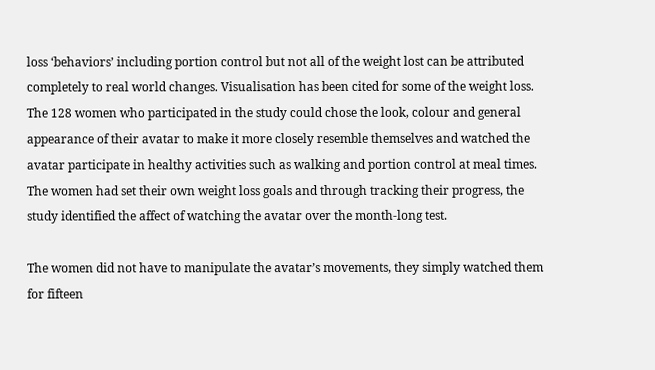loss ‘behaviors’ including portion control but not all of the weight lost can be attributed completely to real world changes. Visualisation has been cited for some of the weight loss. The 128 women who participated in the study could chose the look, colour and general appearance of their avatar to make it more closely resemble themselves and watched the avatar participate in healthy activities such as walking and portion control at meal times. The women had set their own weight loss goals and through tracking their progress, the study identified the affect of watching the avatar over the month-long test.

The women did not have to manipulate the avatar’s movements, they simply watched them for fifteen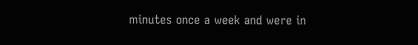minutes once a week and were in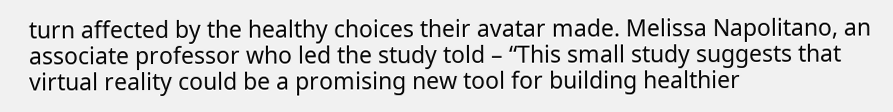turn affected by the healthy choices their avatar made. Melissa Napolitano, an associate professor who led the study told – “This small study suggests that virtual reality could be a promising new tool for building healthier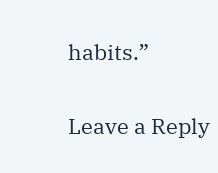habits.”

Leave a Reply